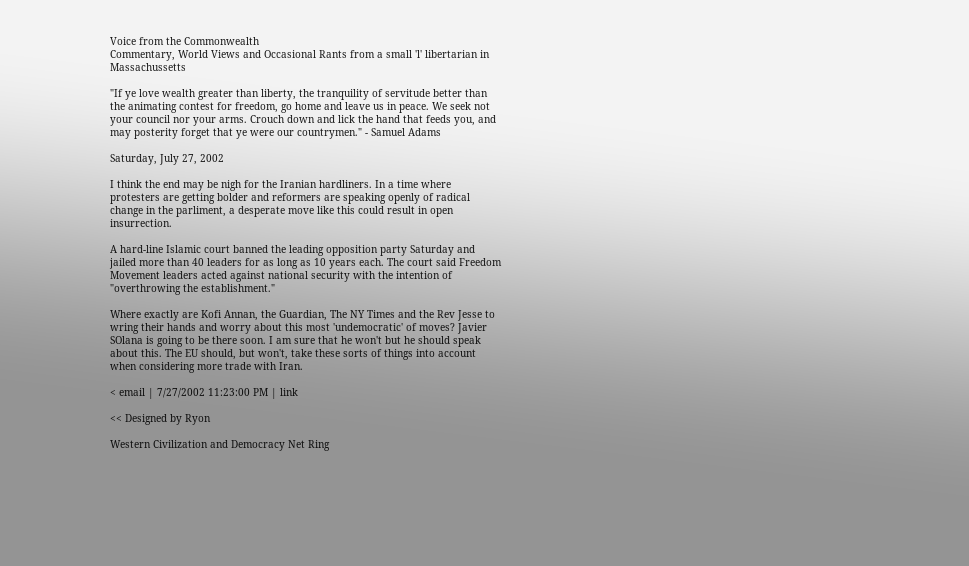Voice from the Commonwealth
Commentary, World Views and Occasional Rants from a small 'l' libertarian in Massachussetts

"If ye love wealth greater than liberty, the tranquility of servitude better than the animating contest for freedom, go home and leave us in peace. We seek not your council nor your arms. Crouch down and lick the hand that feeds you, and may posterity forget that ye were our countrymen." - Samuel Adams

Saturday, July 27, 2002

I think the end may be nigh for the Iranian hardliners. In a time where protesters are getting bolder and reformers are speaking openly of radical change in the parliment, a desperate move like this could result in open insurrection.

A hard-line Islamic court banned the leading opposition party Saturday and jailed more than 40 leaders for as long as 10 years each. The court said Freedom Movement leaders acted against national security with the intention of "overthrowing the establishment."

Where exactly are Kofi Annan, the Guardian, The NY Times and the Rev Jesse to wring their hands and worry about this most 'undemocratic' of moves? Javier SOlana is going to be there soon. I am sure that he won't but he should speak about this. The EU should, but won't, take these sorts of things into account when considering more trade with Iran.

< email | 7/27/2002 11:23:00 PM | link

<< Designed by Ryon

Western Civilization and Democracy Net Ring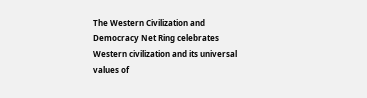The Western Civilization and Democracy Net Ring celebrates Western civilization and its universal values of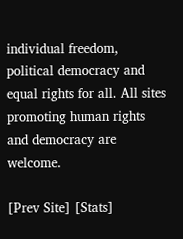individual freedom, political democracy and equal rights for all. All sites promoting human rights and democracy are welcome.

[Prev Site] [Stats]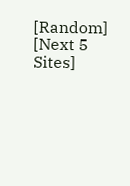[Random] [Next 5 Sites]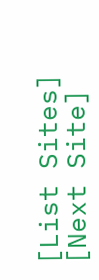[List Sites] [Next Site]